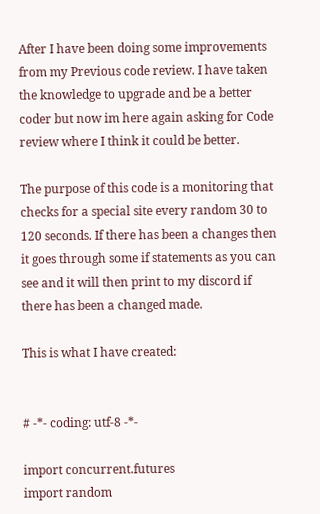After I have been doing some improvements from my Previous code review. I have taken the knowledge to upgrade and be a better coder but now im here again asking for Code review where I think it could be better.

The purpose of this code is a monitoring that checks for a special site every random 30 to 120 seconds. If there has been a changes then it goes through some if statements as you can see and it will then print to my discord if there has been a changed made.

This is what I have created:


# -*- coding: utf-8 -*-

import concurrent.futures
import random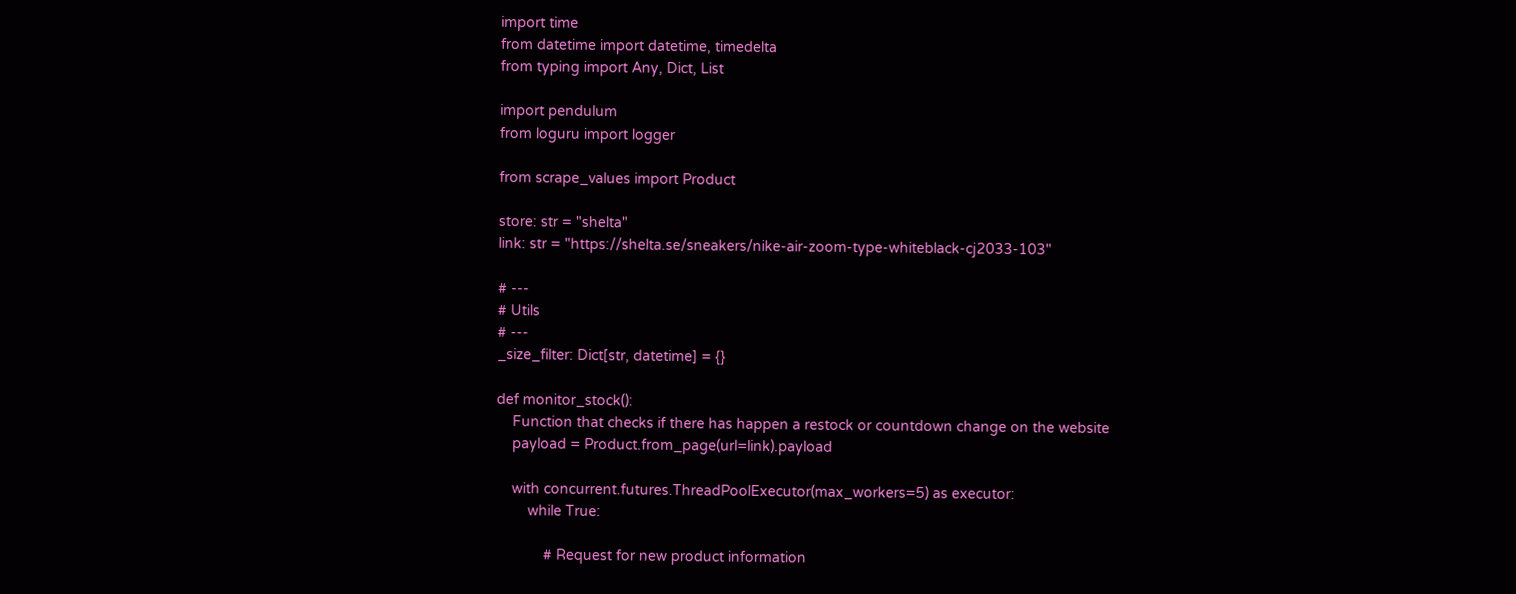import time
from datetime import datetime, timedelta
from typing import Any, Dict, List

import pendulum
from loguru import logger

from scrape_values import Product

store: str = "shelta"
link: str = "https://shelta.se/sneakers/nike-air-zoom-type-whiteblack-cj2033-103"

# ---
# Utils
# ---
_size_filter: Dict[str, datetime] = {}

def monitor_stock():
    Function that checks if there has happen a restock or countdown change on the website
    payload = Product.from_page(url=link).payload

    with concurrent.futures.ThreadPoolExecutor(max_workers=5) as executor:
        while True:

            # Request for new product information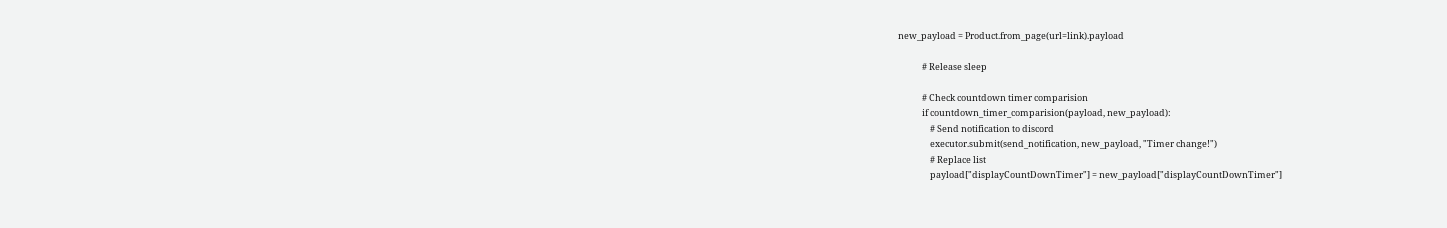new_payload = Product.from_page(url=link).payload

            # Release sleep

            # Check countdown timer comparision
            if countdown_timer_comparision(payload, new_payload):
                # Send notification to discord
                executor.submit(send_notification, new_payload, "Timer change!")
                # Replace list
                payload["displayCountDownTimer"] = new_payload["displayCountDownTimer"]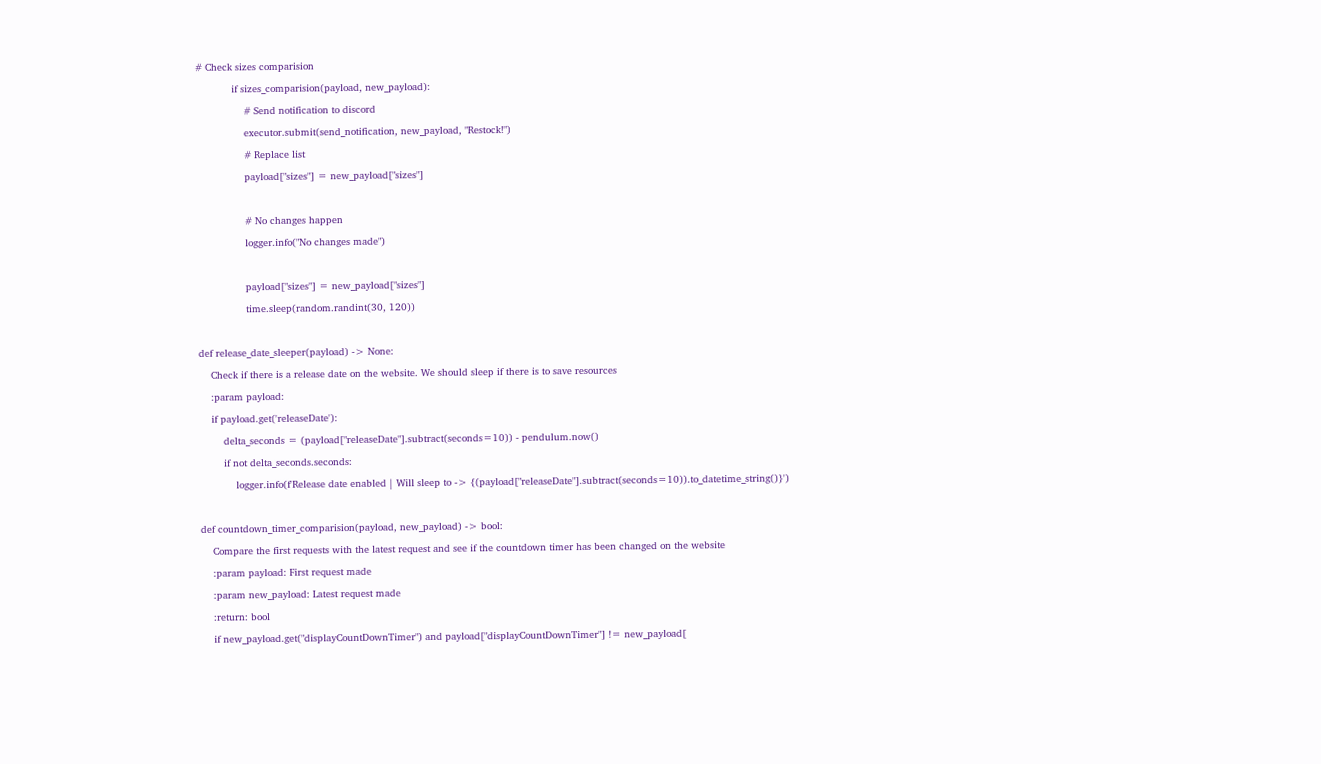# Check sizes comparision
            if sizes_comparision(payload, new_payload):
                # Send notification to discord
                executor.submit(send_notification, new_payload, "Restock!")
                # Replace list
                payload["sizes"] = new_payload["sizes"]

                # No changes happen
                logger.info("No changes made")

                payload["sizes"] = new_payload["sizes"]
                time.sleep(random.randint(30, 120))

def release_date_sleeper(payload) -> None:
    Check if there is a release date on the website. We should sleep if there is to save resources
    :param payload:
    if payload.get('releaseDate'):
        delta_seconds = (payload["releaseDate"].subtract(seconds=10)) - pendulum.now()
        if not delta_seconds.seconds:
            logger.info(f'Release date enabled | Will sleep to -> {(payload["releaseDate"].subtract(seconds=10)).to_datetime_string()}')

def countdown_timer_comparision(payload, new_payload) -> bool:
    Compare the first requests with the latest request and see if the countdown timer has been changed on the website
    :param payload: First request made
    :param new_payload: Latest request made
    :return: bool
    if new_payload.get("displayCountDownTimer") and payload["displayCountDownTimer"] != new_payload[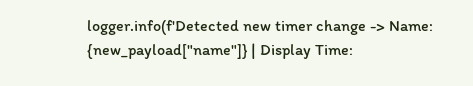logger.info(f'Detected new timer change -> Name: {new_payload["name"]} | Display Time: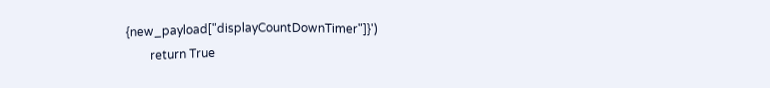{new_payload["displayCountDownTimer"]}')
        return True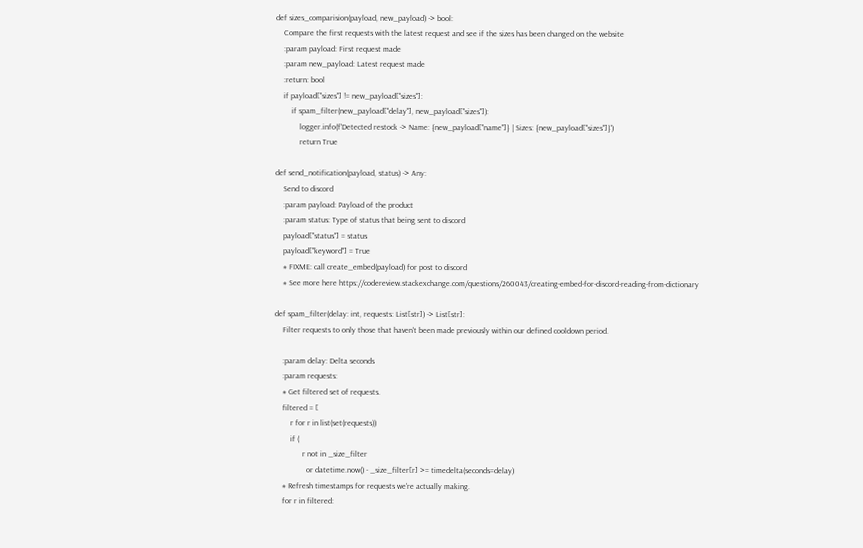def sizes_comparision(payload, new_payload) -> bool:
    Compare the first requests with the latest request and see if the sizes has been changed on the website
    :param payload: First request made
    :param new_payload: Latest request made
    :return: bool
    if payload["sizes"] != new_payload["sizes"]:
        if spam_filter(new_payload["delay"], new_payload["sizes"]):
            logger.info(f'Detected restock -> Name: {new_payload["name"]} | Sizes: {new_payload["sizes"]}')
            return True

def send_notification(payload, status) -> Any:
    Send to discord
    :param payload: Payload of the product
    :param status: Type of status that being sent to discord
    payload["status"] = status
    payload["keyword"] = True
    # FIXME: call create_embed(payload) for post to discord
    # See more here https://codereview.stackexchange.com/questions/260043/creating-embed-for-discord-reading-from-dictionary

def spam_filter(delay: int, requests: List[str]) -> List[str]:
    Filter requests to only those that haven't been made previously within our defined cooldown period.

    :param delay: Delta seconds
    :param requests:
    # Get filtered set of requests.
    filtered = [
        r for r in list(set(requests))
        if (
              r not in _size_filter
                or datetime.now() - _size_filter[r] >= timedelta(seconds=delay)
    # Refresh timestamps for requests we're actually making.
    for r in filtered: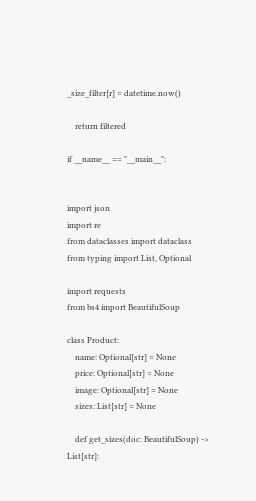_size_filter[r] = datetime.now()

    return filtered

if __name__ == "__main__":


import json
import re
from dataclasses import dataclass
from typing import List, Optional

import requests
from bs4 import BeautifulSoup

class Product:
    name: Optional[str] = None
    price: Optional[str] = None
    image: Optional[str] = None
    sizes: List[str] = None

    def get_sizes(doc: BeautifulSoup) -> List[str]: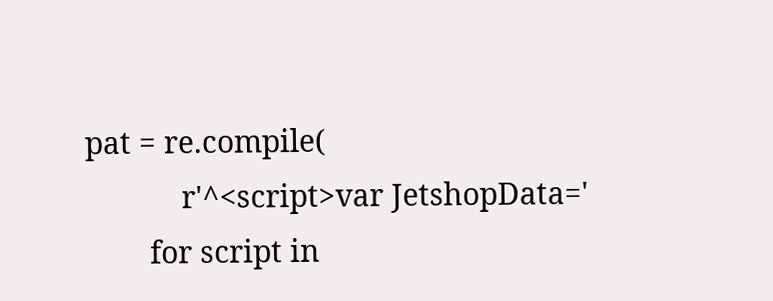pat = re.compile(
            r'^<script>var JetshopData='
        for script in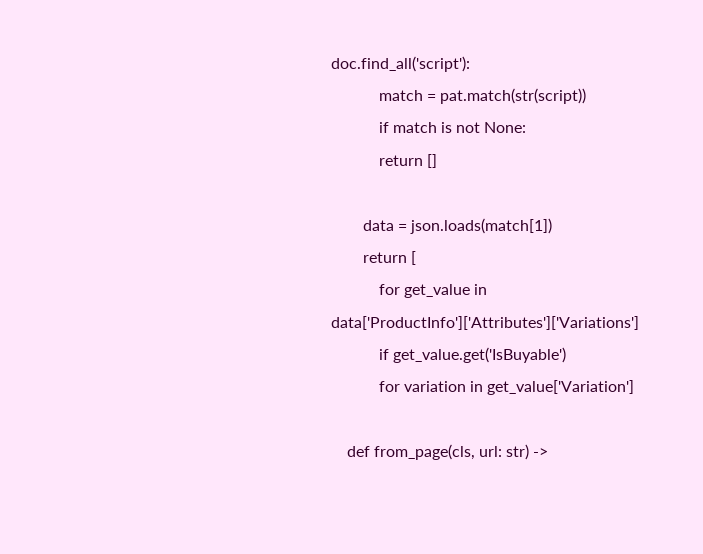doc.find_all('script'):
            match = pat.match(str(script))
            if match is not None:
            return []

        data = json.loads(match[1])
        return [
            for get_value in data['ProductInfo']['Attributes']['Variations']
            if get_value.get('IsBuyable')
            for variation in get_value['Variation']

    def from_page(cls, url: str) ->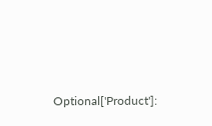Optional['Product']: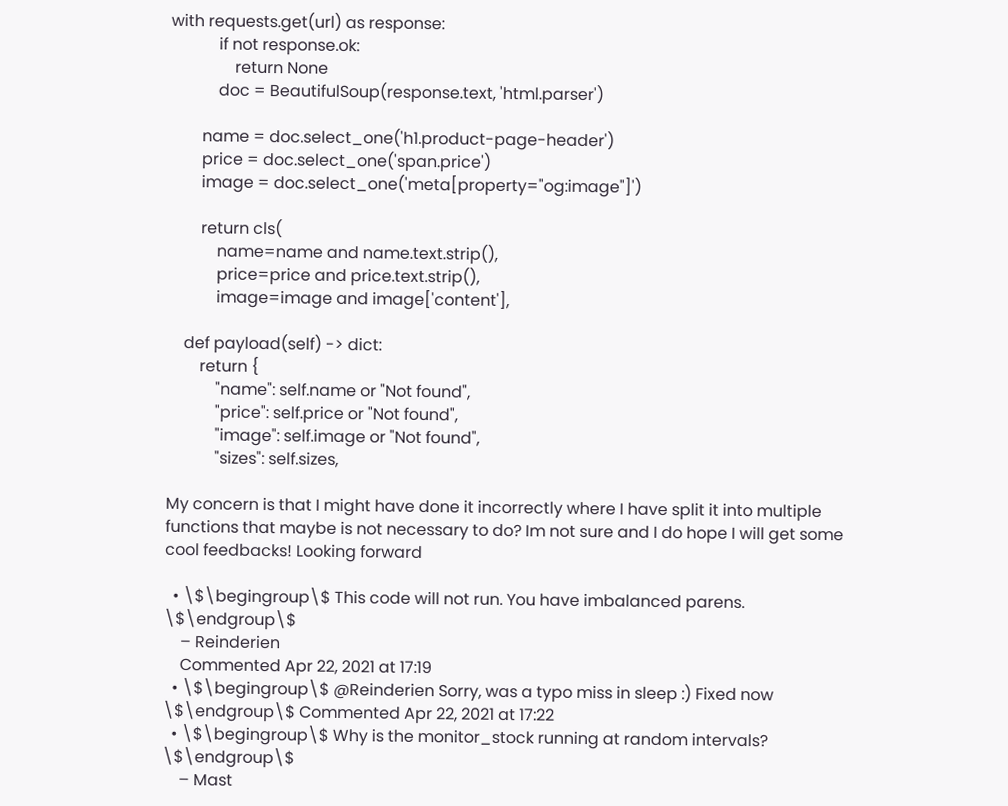with requests.get(url) as response:
            if not response.ok:
                return None
            doc = BeautifulSoup(response.text, 'html.parser')

        name = doc.select_one('h1.product-page-header')
        price = doc.select_one('span.price')
        image = doc.select_one('meta[property="og:image"]')

        return cls(
            name=name and name.text.strip(),
            price=price and price.text.strip(),
            image=image and image['content'],

    def payload(self) -> dict:
        return {
            "name": self.name or "Not found",
            "price": self.price or "Not found",
            "image": self.image or "Not found",
            "sizes": self.sizes,

My concern is that I might have done it incorrectly where I have split it into multiple functions that maybe is not necessary to do? Im not sure and I do hope I will get some cool feedbacks! Looking forward

  • \$\begingroup\$ This code will not run. You have imbalanced parens. \$\endgroup\$
    – Reinderien
    Commented Apr 22, 2021 at 17:19
  • \$\begingroup\$ @Reinderien Sorry, was a typo miss in sleep :) Fixed now \$\endgroup\$ Commented Apr 22, 2021 at 17:22
  • \$\begingroup\$ Why is the monitor_stock running at random intervals? \$\endgroup\$
    – Mast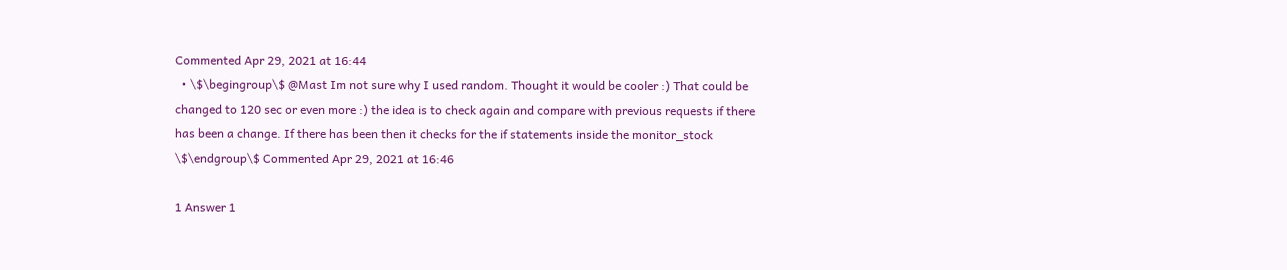Commented Apr 29, 2021 at 16:44
  • \$\begingroup\$ @Mast Im not sure why I used random. Thought it would be cooler :) That could be changed to 120 sec or even more :) the idea is to check again and compare with previous requests if there has been a change. If there has been then it checks for the if statements inside the monitor_stock \$\endgroup\$ Commented Apr 29, 2021 at 16:46

1 Answer 1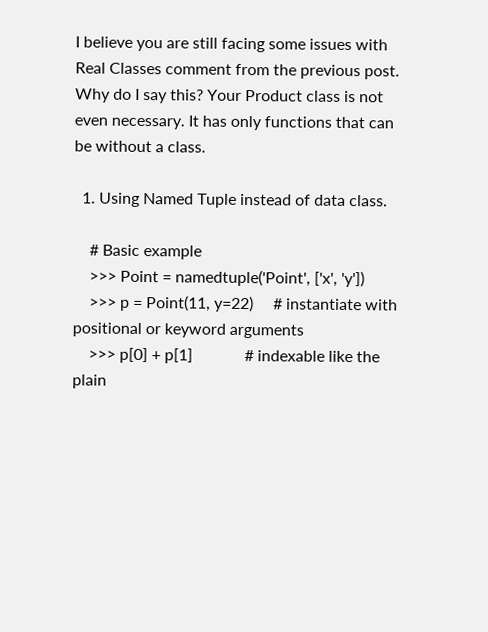I believe you are still facing some issues with Real Classes comment from the previous post. Why do I say this? Your Product class is not even necessary. It has only functions that can be without a class.

  1. Using Named Tuple instead of data class.

    # Basic example
    >>> Point = namedtuple('Point', ['x', 'y'])
    >>> p = Point(11, y=22)     # instantiate with positional or keyword arguments
    >>> p[0] + p[1]             # indexable like the plain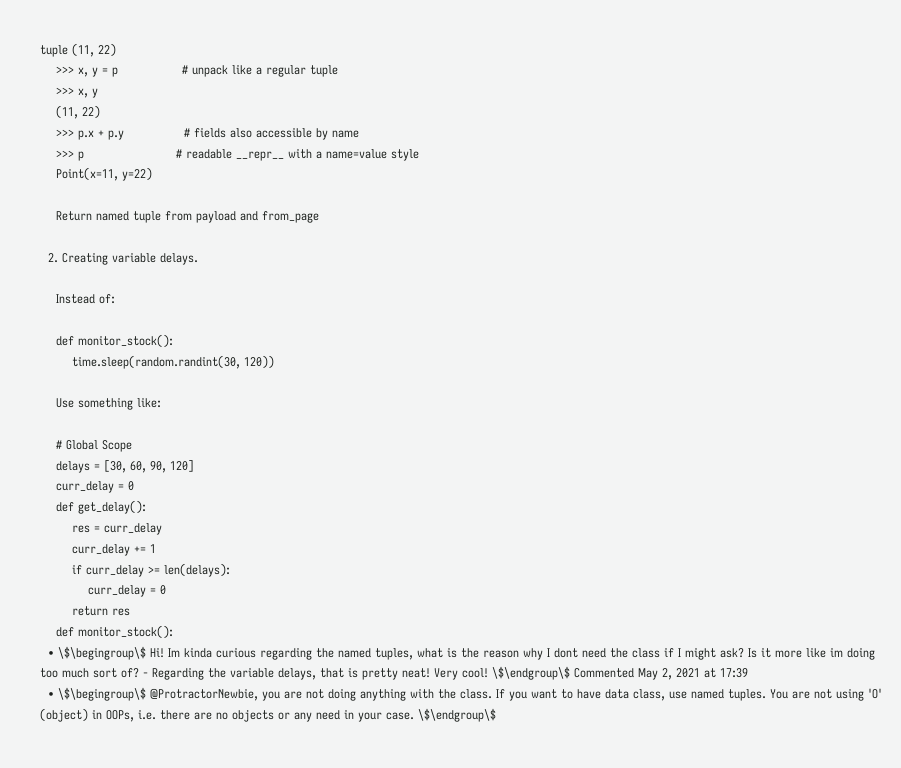tuple (11, 22)
    >>> x, y = p                # unpack like a regular tuple
    >>> x, y
    (11, 22)
    >>> p.x + p.y               # fields also accessible by name
    >>> p                       # readable __repr__ with a name=value style
    Point(x=11, y=22)

    Return named tuple from payload and from_page

  2. Creating variable delays.

    Instead of:

    def monitor_stock():
        time.sleep(random.randint(30, 120))

    Use something like:

    # Global Scope
    delays = [30, 60, 90, 120]
    curr_delay = 0
    def get_delay():
        res = curr_delay
        curr_delay += 1
        if curr_delay >= len(delays):
            curr_delay = 0
        return res
    def monitor_stock():
  • \$\begingroup\$ Hi! Im kinda curious regarding the named tuples, what is the reason why I dont need the class if I might ask? Is it more like im doing too much sort of? - Regarding the variable delays, that is pretty neat! Very cool! \$\endgroup\$ Commented May 2, 2021 at 17:39
  • \$\begingroup\$ @ProtractorNewbie, you are not doing anything with the class. If you want to have data class, use named tuples. You are not using 'O' (object) in OOPs, i.e. there are no objects or any need in your case. \$\endgroup\$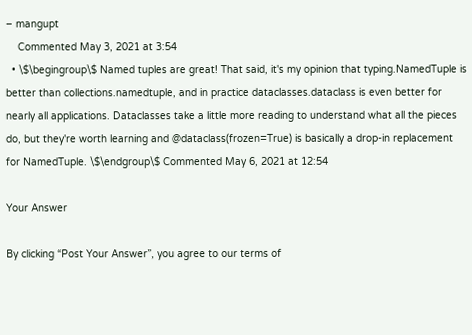– mangupt
    Commented May 3, 2021 at 3:54
  • \$\begingroup\$ Named tuples are great! That said, it's my opinion that typing.NamedTuple is better than collections.namedtuple, and in practice dataclasses.dataclass is even better for nearly all applications. Dataclasses take a little more reading to understand what all the pieces do, but they're worth learning and @dataclass(frozen=True) is basically a drop-in replacement for NamedTuple. \$\endgroup\$ Commented May 6, 2021 at 12:54

Your Answer

By clicking “Post Your Answer”, you agree to our terms of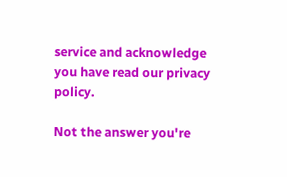service and acknowledge you have read our privacy policy.

Not the answer you're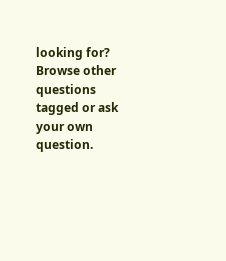looking for? Browse other questions tagged or ask your own question.